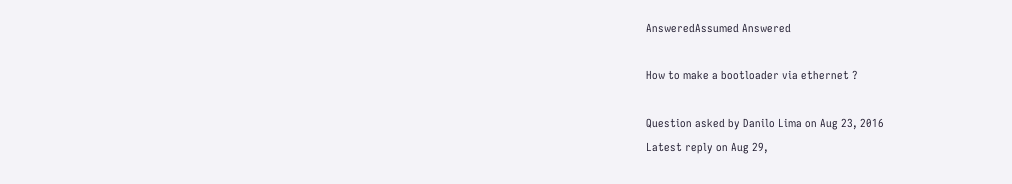AnsweredAssumed Answered

How to make a bootloader via ethernet ?

Question asked by Danilo Lima on Aug 23, 2016
Latest reply on Aug 29,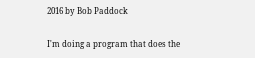2016 by Bob Paddock

I'm doing a program that does the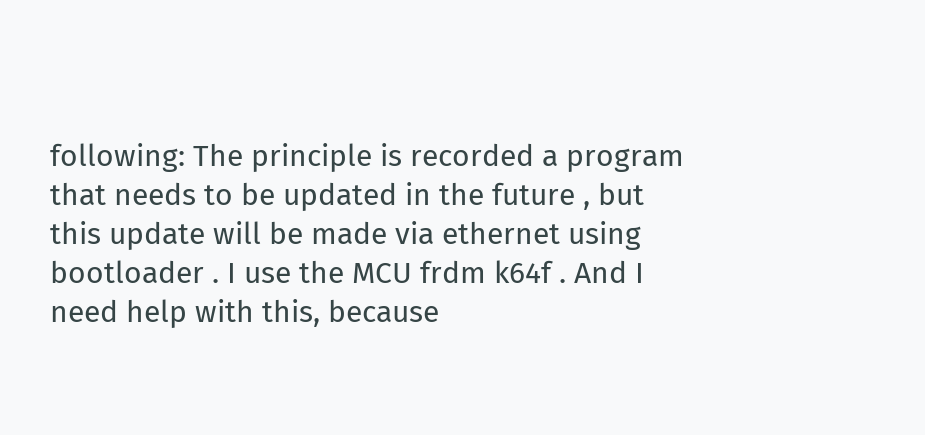following: The principle is recorded a program that needs to be updated in the future , but this update will be made via ethernet using bootloader . I use the MCU frdm k64f . And I need help with this, because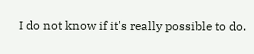I do not know if it's really possible to do.